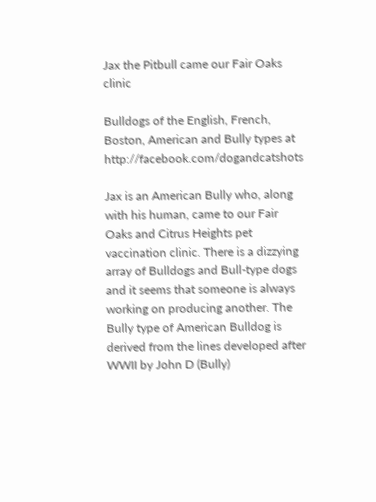Jax the Pitbull came our Fair Oaks clinic

Bulldogs of the English, French, Boston, American and Bully types at http://facebook.com/dogandcatshots

Jax is an American Bully who, along with his human, came to our Fair Oaks and Citrus Heights pet vaccination clinic. There is a dizzying array of Bulldogs and Bull-type dogs and it seems that someone is always working on producing another. The Bully type of American Bulldog is derived from the lines developed after WWII by John D (Bully)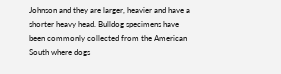Johnson and they are larger, heavier and have a shorter heavy head. Bulldog specimens have been commonly collected from the American South where dogs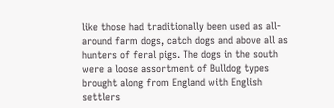like those had traditionally been used as all-around farm dogs, catch dogs and above all as hunters of feral pigs. The dogs in the south were a loose assortment of Bulldog types brought along from England with English settlers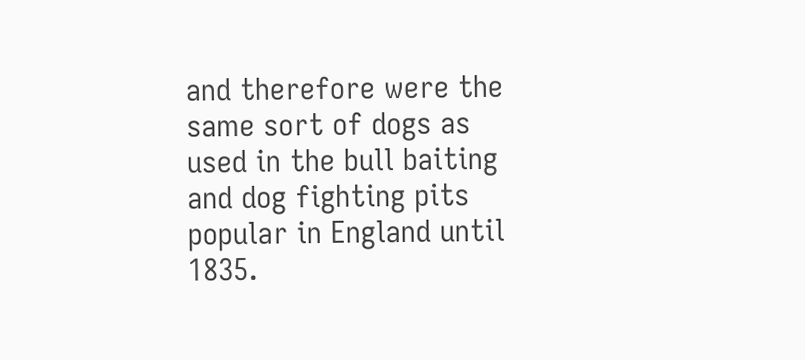and therefore were the same sort of dogs as used in the bull baiting and dog fighting pits popular in England until 1835.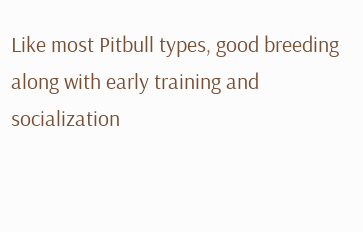Like most Pitbull types, good breeding along with early training and socialization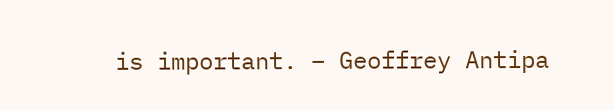is important. – Geoffrey Antipa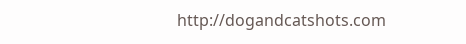http://dogandcatshots.com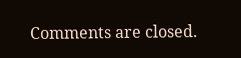Comments are closed.